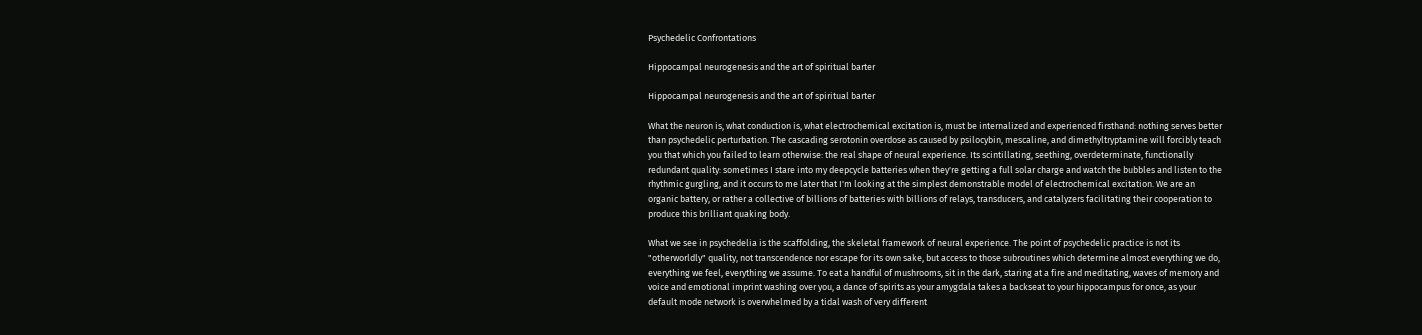Psychedelic Confrontations

Hippocampal neurogenesis and the art of spiritual barter

Hippocampal neurogenesis and the art of spiritual barter

What the neuron is, what conduction is, what electrochemical excitation is, must be internalized and experienced firsthand: nothing serves better than psychedelic perturbation. The cascading serotonin overdose as caused by psilocybin, mescaline, and dimethyltryptamine will forcibly teach you that which you failed to learn otherwise: the real shape of neural experience. Its scintillating, seething, overdeterminate, functionally redundant quality: sometimes I stare into my deepcycle batteries when they're getting a full solar charge and watch the bubbles and listen to the rhythmic gurgling, and it occurs to me later that I'm looking at the simplest demonstrable model of electrochemical excitation. We are an organic battery, or rather a collective of billions of batteries with billions of relays, transducers, and catalyzers facilitating their cooperation to produce this brilliant quaking body.

What we see in psychedelia is the scaffolding, the skeletal framework of neural experience. The point of psychedelic practice is not its "otherworldly" quality, not transcendence nor escape for its own sake, but access to those subroutines which determine almost everything we do, everything we feel, everything we assume. To eat a handful of mushrooms, sit in the dark, staring at a fire and meditating, waves of memory and voice and emotional imprint washing over you, a dance of spirits as your amygdala takes a backseat to your hippocampus for once, as your default mode network is overwhelmed by a tidal wash of very different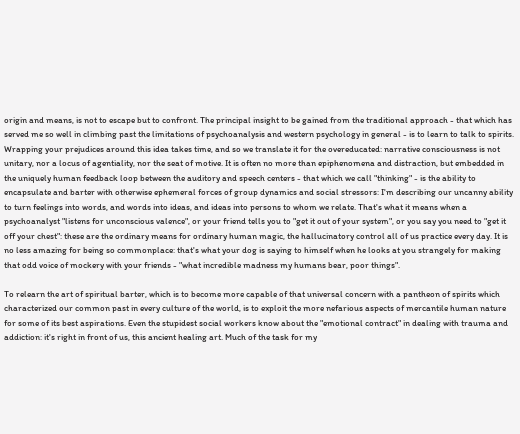origin and means, is not to escape but to confront. The principal insight to be gained from the traditional approach - that which has served me so well in climbing past the limitations of psychoanalysis and western psychology in general - is to learn to talk to spirits. Wrapping your prejudices around this idea takes time, and so we translate it for the overeducated: narrative consciousness is not unitary, nor a locus of agentiality, nor the seat of motive. It is often no more than epiphenomena and distraction, but embedded in the uniquely human feedback loop between the auditory and speech centers - that which we call "thinking" - is the ability to encapsulate and barter with otherwise ephemeral forces of group dynamics and social stressors: I'm describing our uncanny ability to turn feelings into words, and words into ideas, and ideas into persons to whom we relate. That's what it means when a psychoanalyst "listens for unconscious valence", or your friend tells you to "get it out of your system", or you say you need to "get it off your chest": these are the ordinary means for ordinary human magic, the hallucinatory control all of us practice every day. It is no less amazing for being so commonplace: that's what your dog is saying to himself when he looks at you strangely for making that odd voice of mockery with your friends - "what incredible madness my humans bear, poor things".

To relearn the art of spiritual barter, which is to become more capable of that universal concern with a pantheon of spirits which characterized our common past in every culture of the world, is to exploit the more nefarious aspects of mercantile human nature for some of its best aspirations. Even the stupidest social workers know about the "emotional contract" in dealing with trauma and addiction: it's right in front of us, this ancient healing art. Much of the task for my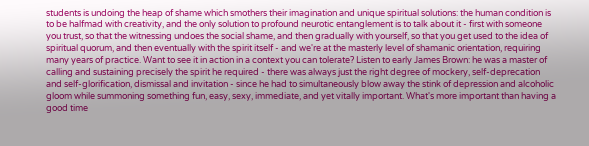students is undoing the heap of shame which smothers their imagination and unique spiritual solutions: the human condition is to be halfmad with creativity, and the only solution to profound neurotic entanglement is to talk about it - first with someone you trust, so that the witnessing undoes the social shame, and then gradually with yourself, so that you get used to the idea of spiritual quorum, and then eventually with the spirit itself - and we're at the masterly level of shamanic orientation, requiring many years of practice. Want to see it in action in a context you can tolerate? Listen to early James Brown: he was a master of calling and sustaining precisely the spirit he required - there was always just the right degree of mockery, self-deprecation and self-glorification, dismissal and invitation - since he had to simultaneously blow away the stink of depression and alcoholic gloom while summoning something fun, easy, sexy, immediate, and yet vitally important. What's more important than having a good time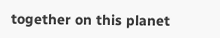together on this planet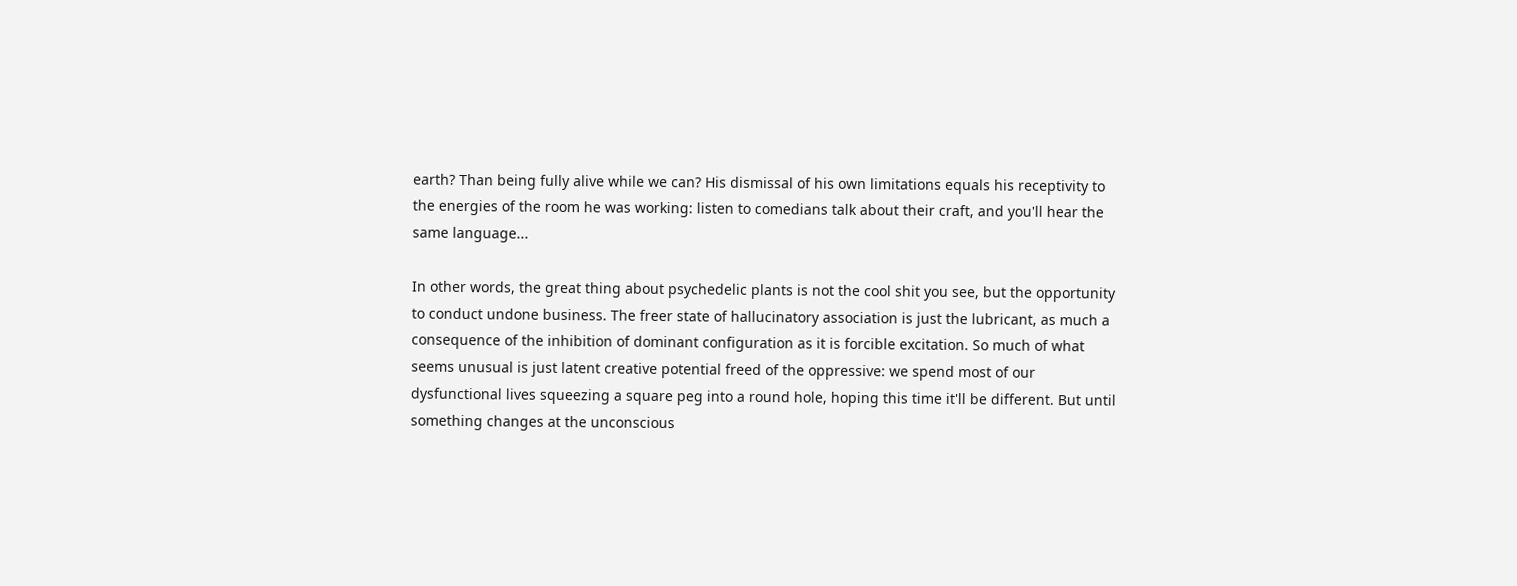earth? Than being fully alive while we can? His dismissal of his own limitations equals his receptivity to the energies of the room he was working: listen to comedians talk about their craft, and you'll hear the same language...

In other words, the great thing about psychedelic plants is not the cool shit you see, but the opportunity to conduct undone business. The freer state of hallucinatory association is just the lubricant, as much a consequence of the inhibition of dominant configuration as it is forcible excitation. So much of what seems unusual is just latent creative potential freed of the oppressive: we spend most of our dysfunctional lives squeezing a square peg into a round hole, hoping this time it'll be different. But until something changes at the unconscious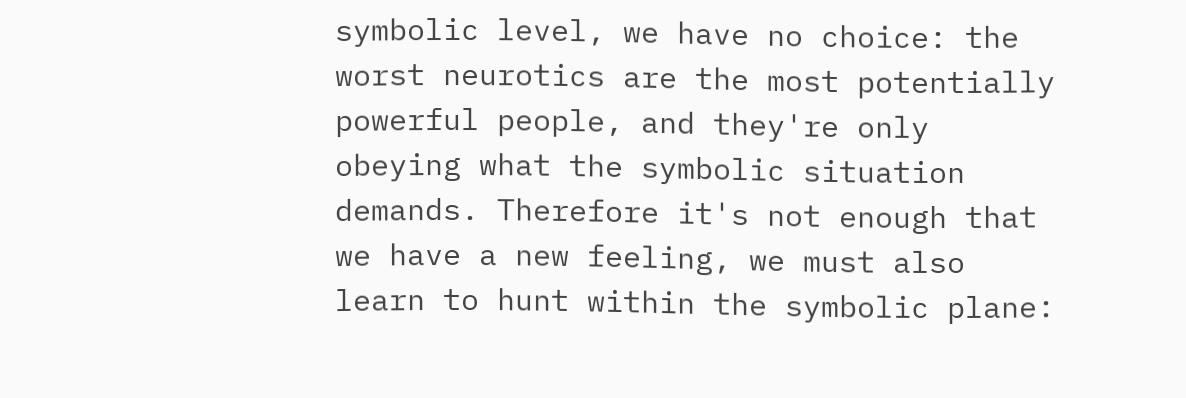symbolic level, we have no choice: the worst neurotics are the most potentially powerful people, and they're only obeying what the symbolic situation demands. Therefore it's not enough that we have a new feeling, we must also learn to hunt within the symbolic plane: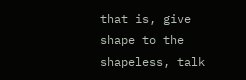that is, give shape to the shapeless, talk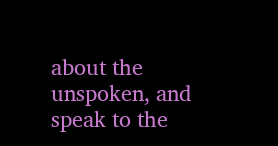about the unspoken, and speak to the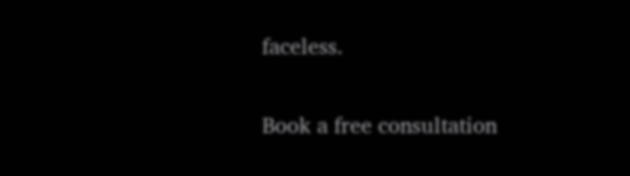faceless.

Book a free consultation